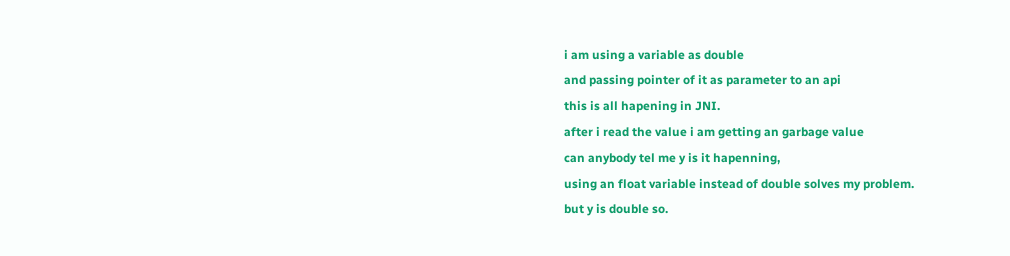i am using a variable as double
and passing pointer of it as parameter to an api
this is all hapening in JNI.
after i read the value i am getting an garbage value
can anybody tel me y is it hapenning,
using an float variable instead of double solves my problem.
but y is double so.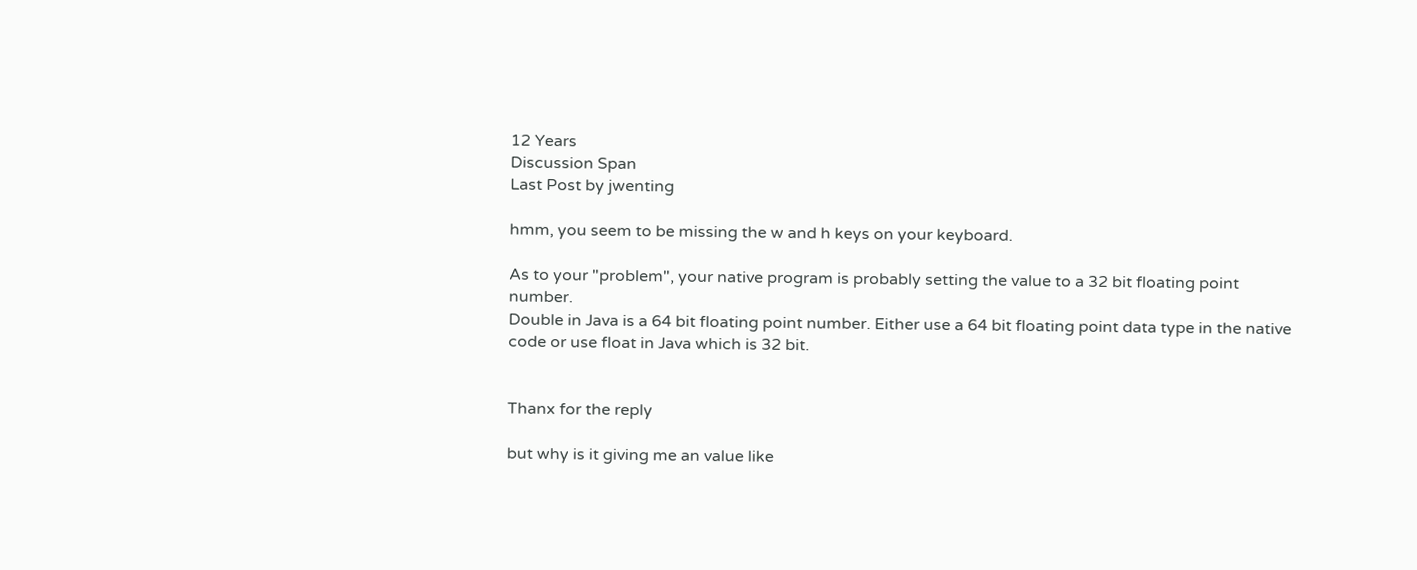12 Years
Discussion Span
Last Post by jwenting

hmm, you seem to be missing the w and h keys on your keyboard.

As to your "problem", your native program is probably setting the value to a 32 bit floating point number.
Double in Java is a 64 bit floating point number. Either use a 64 bit floating point data type in the native code or use float in Java which is 32 bit.


Thanx for the reply

but why is it giving me an value like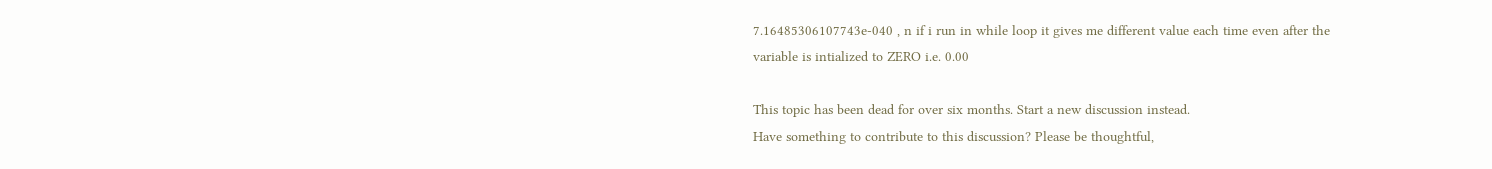7.16485306107743e-040 , n if i run in while loop it gives me different value each time even after the variable is intialized to ZERO i.e. 0.00

This topic has been dead for over six months. Start a new discussion instead.
Have something to contribute to this discussion? Please be thoughtful,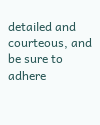detailed and courteous, and be sure to adhere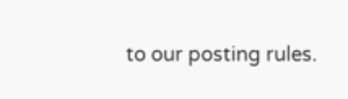to our posting rules.